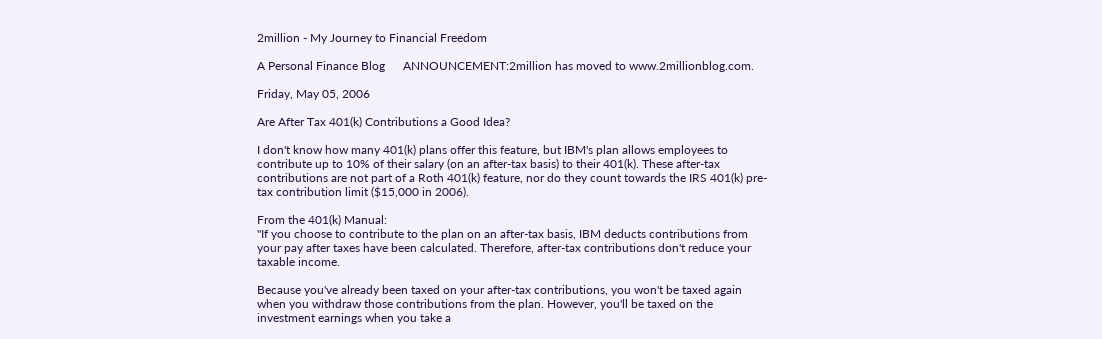2million - My Journey to Financial Freedom

A Personal Finance Blog      ANNOUNCEMENT:2million has moved to www.2millionblog.com.

Friday, May 05, 2006

Are After Tax 401(k) Contributions a Good Idea?

I don't know how many 401(k) plans offer this feature, but IBM's plan allows employees to contribute up to 10% of their salary (on an after-tax basis) to their 401(k). These after-tax contributions are not part of a Roth 401(k) feature, nor do they count towards the IRS 401(k) pre-tax contribution limit ($15,000 in 2006).

From the 401(k) Manual:
"If you choose to contribute to the plan on an after-tax basis, IBM deducts contributions from your pay after taxes have been calculated. Therefore, after-tax contributions don't reduce your taxable income.

Because you've already been taxed on your after-tax contributions, you won't be taxed again when you withdraw those contributions from the plan. However, you'll be taxed on the investment earnings when you take a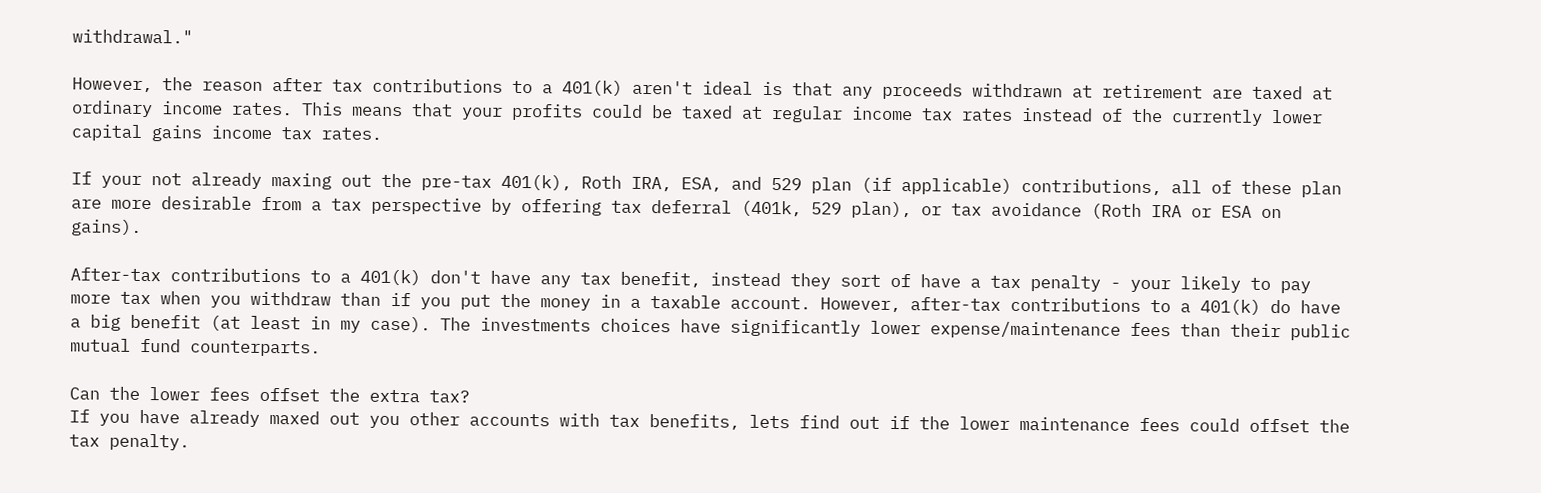withdrawal."

However, the reason after tax contributions to a 401(k) aren't ideal is that any proceeds withdrawn at retirement are taxed at ordinary income rates. This means that your profits could be taxed at regular income tax rates instead of the currently lower capital gains income tax rates.

If your not already maxing out the pre-tax 401(k), Roth IRA, ESA, and 529 plan (if applicable) contributions, all of these plan are more desirable from a tax perspective by offering tax deferral (401k, 529 plan), or tax avoidance (Roth IRA or ESA on gains).

After-tax contributions to a 401(k) don't have any tax benefit, instead they sort of have a tax penalty - your likely to pay more tax when you withdraw than if you put the money in a taxable account. However, after-tax contributions to a 401(k) do have a big benefit (at least in my case). The investments choices have significantly lower expense/maintenance fees than their public mutual fund counterparts.

Can the lower fees offset the extra tax?
If you have already maxed out you other accounts with tax benefits, lets find out if the lower maintenance fees could offset the tax penalty.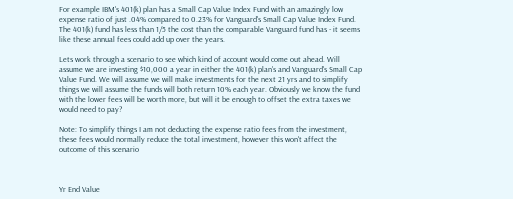For example IBM's 401(k) plan has a Small Cap Value Index Fund with an amazingly low expense ratio of just .04% compared to 0.23% for Vanguard's Small Cap Value Index Fund. The 401(k) fund has less than 1/5 the cost than the comparable Vanguard fund has - it seems like these annual fees could add up over the years.

Lets work through a scenario to see which kind of account would come out ahead. Will assume we are investing $10,000 a year in either the 401(k) plan's and Vanguard's Small Cap Value Fund. We will assume we will make investments for the next 21 yrs and to simplify things we will assume the funds will both return 10% each year. Obviously we know the fund with the lower fees will be worth more, but will it be enough to offset the extra taxes we would need to pay?

Note: To simplify things I am not deducting the expense ratio fees from the investment, these fees would normally reduce the total investment, however this won't affect the outcome of this scenario



Yr End Value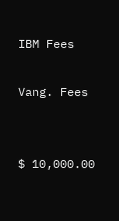IBM Fees

Vang. Fees


$ 10,000.00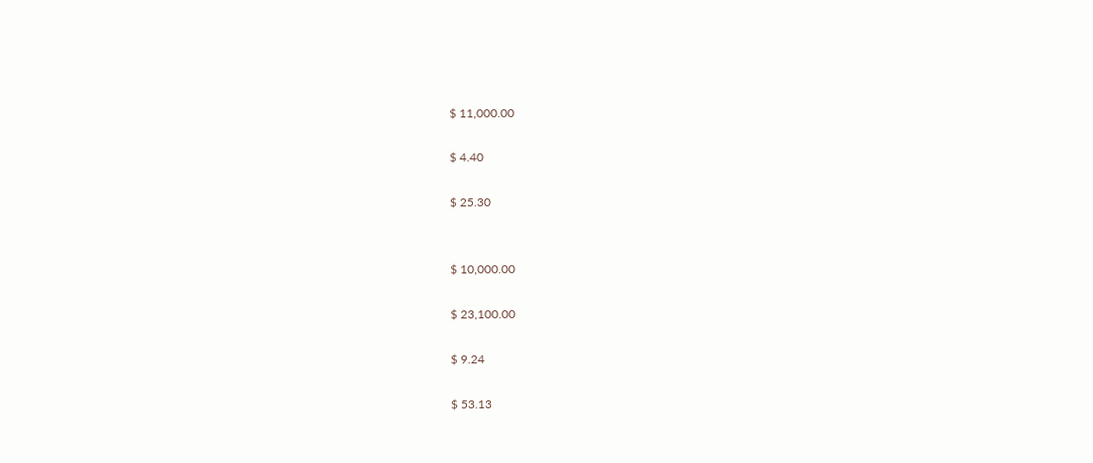$ 11,000.00

$ 4.40

$ 25.30


$ 10,000.00

$ 23,100.00

$ 9.24

$ 53.13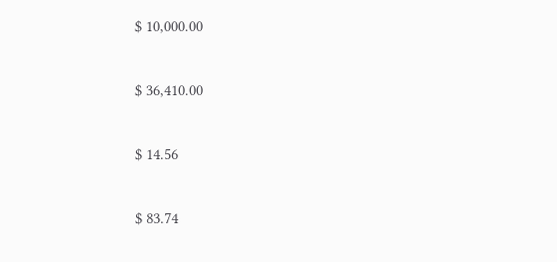$ 10,000.00

$ 36,410.00

$ 14.56

$ 83.74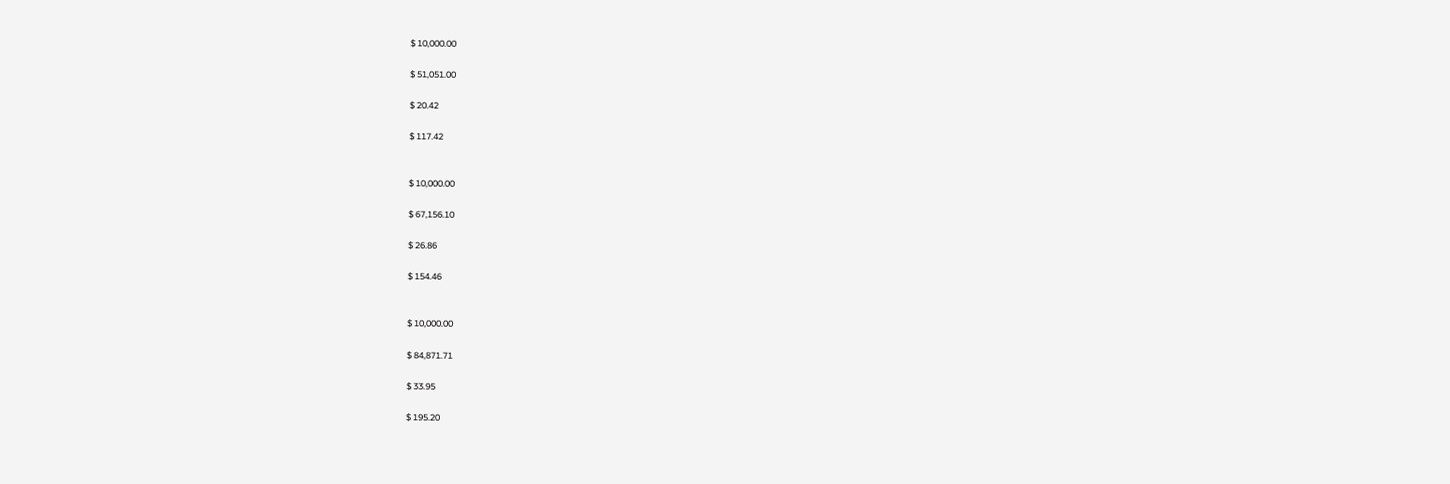$ 10,000.00

$ 51,051.00

$ 20.42

$ 117.42


$ 10,000.00

$ 67,156.10

$ 26.86

$ 154.46


$ 10,000.00

$ 84,871.71

$ 33.95

$ 195.20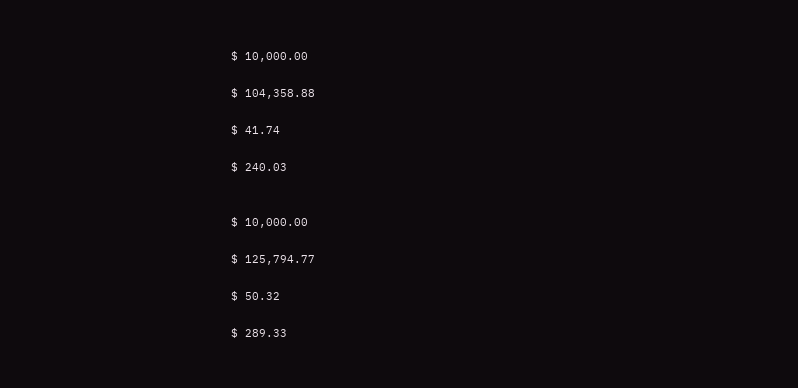$ 10,000.00

$ 104,358.88

$ 41.74

$ 240.03


$ 10,000.00

$ 125,794.77

$ 50.32

$ 289.33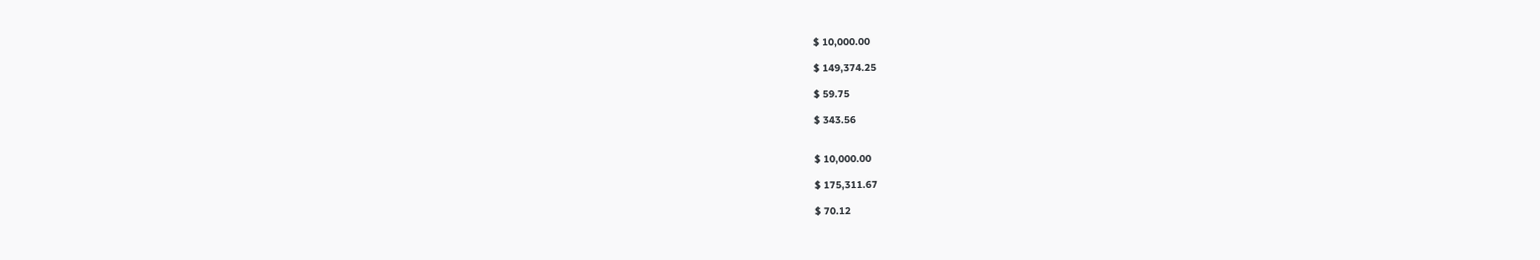$ 10,000.00

$ 149,374.25

$ 59.75

$ 343.56


$ 10,000.00

$ 175,311.67

$ 70.12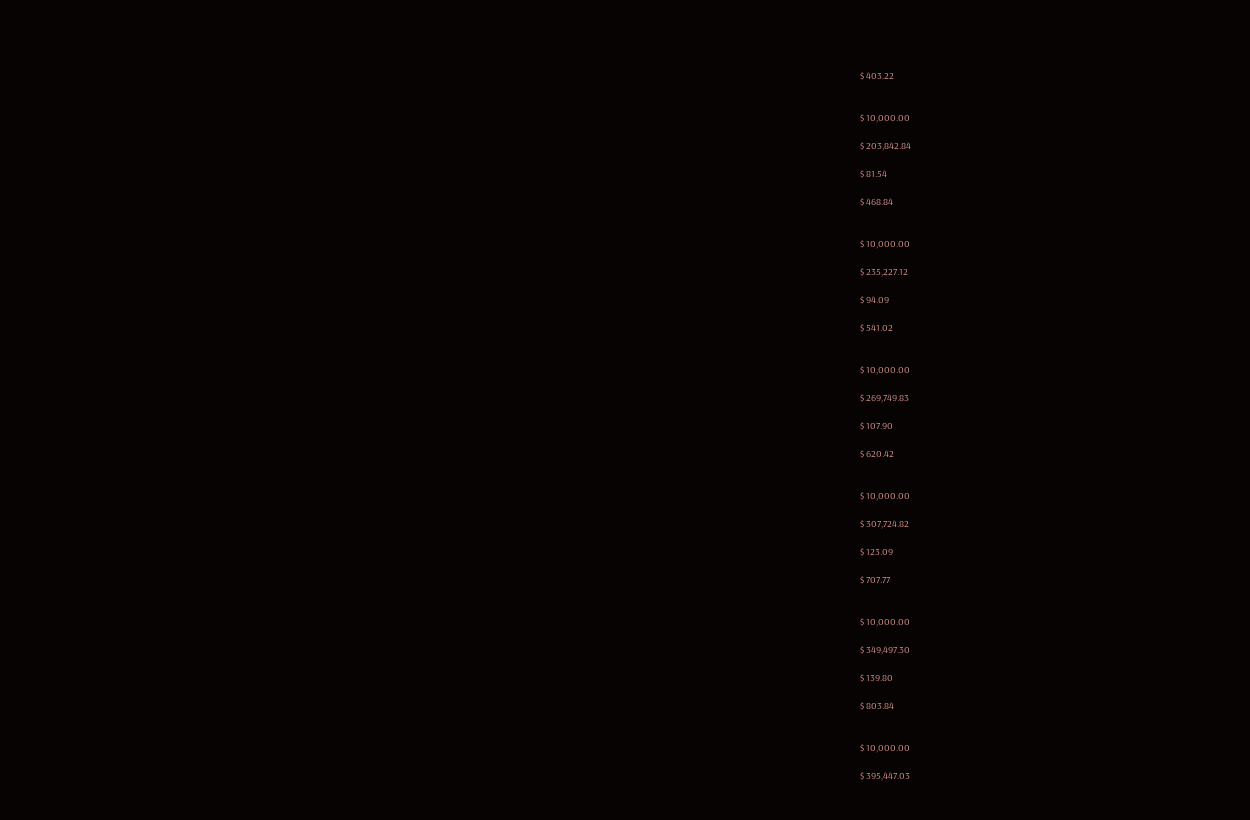$ 403.22


$ 10,000.00

$ 203,842.84

$ 81.54

$ 468.84


$ 10,000.00

$ 235,227.12

$ 94.09

$ 541.02


$ 10,000.00

$ 269,749.83

$ 107.90

$ 620.42


$ 10,000.00

$ 307,724.82

$ 123.09

$ 707.77


$ 10,000.00

$ 349,497.30

$ 139.80

$ 803.84


$ 10,000.00

$ 395,447.03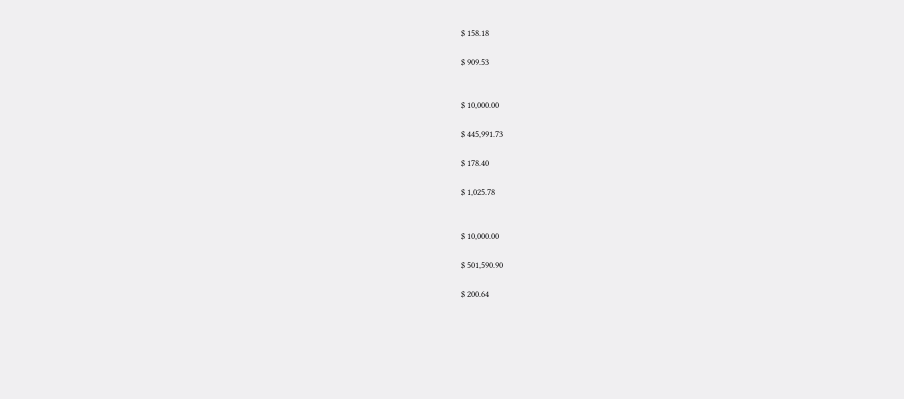$ 158.18

$ 909.53


$ 10,000.00

$ 445,991.73

$ 178.40

$ 1,025.78


$ 10,000.00

$ 501,590.90

$ 200.64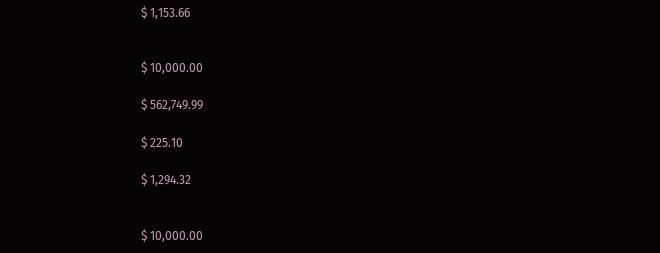$ 1,153.66


$ 10,000.00

$ 562,749.99

$ 225.10

$ 1,294.32


$ 10,000.00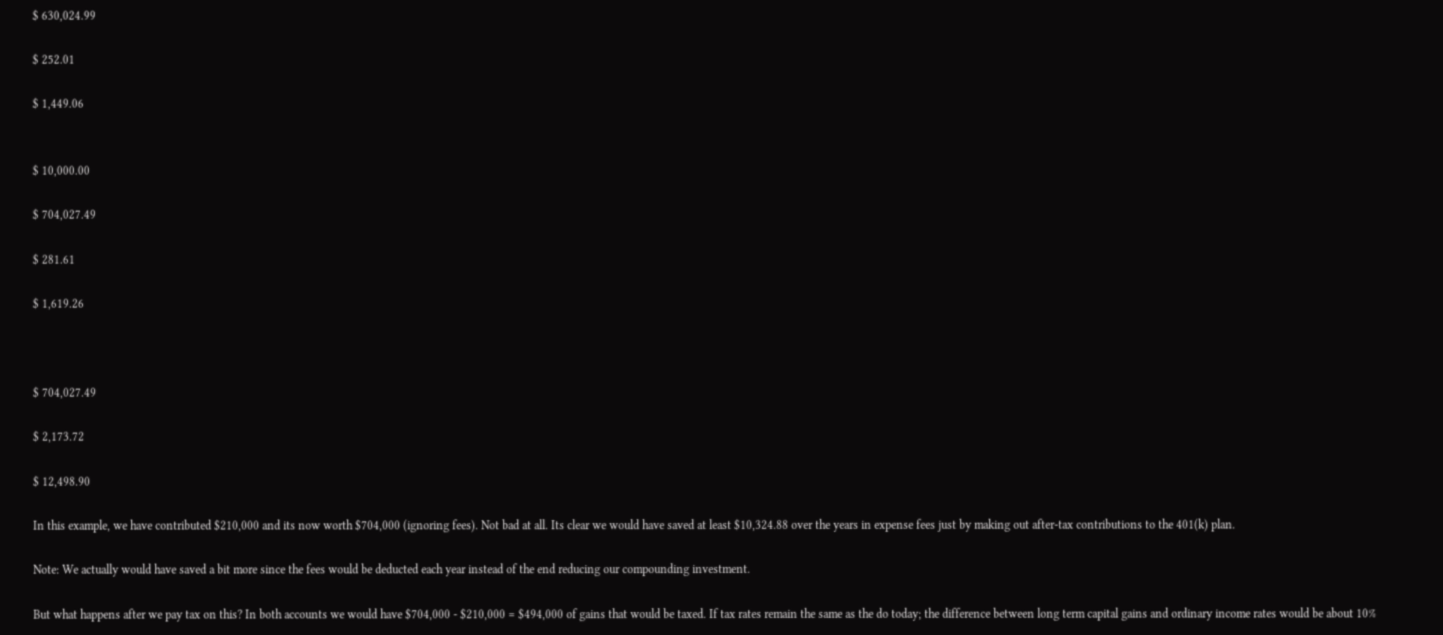$ 630,024.99

$ 252.01

$ 1,449.06


$ 10,000.00

$ 704,027.49

$ 281.61

$ 1,619.26



$ 704,027.49

$ 2,173.72

$ 12,498.90

In this example, we have contributed $210,000 and its now worth $704,000 (ignoring fees). Not bad at all. Its clear we would have saved at least $10,324.88 over the years in expense fees just by making out after-tax contributions to the 401(k) plan.

Note: We actually would have saved a bit more since the fees would be deducted each year instead of the end reducing our compounding investment.

But what happens after we pay tax on this? In both accounts we would have $704,000 - $210,000 = $494,000 of gains that would be taxed. If tax rates remain the same as the do today; the difference between long term capital gains and ordinary income rates would be about 10%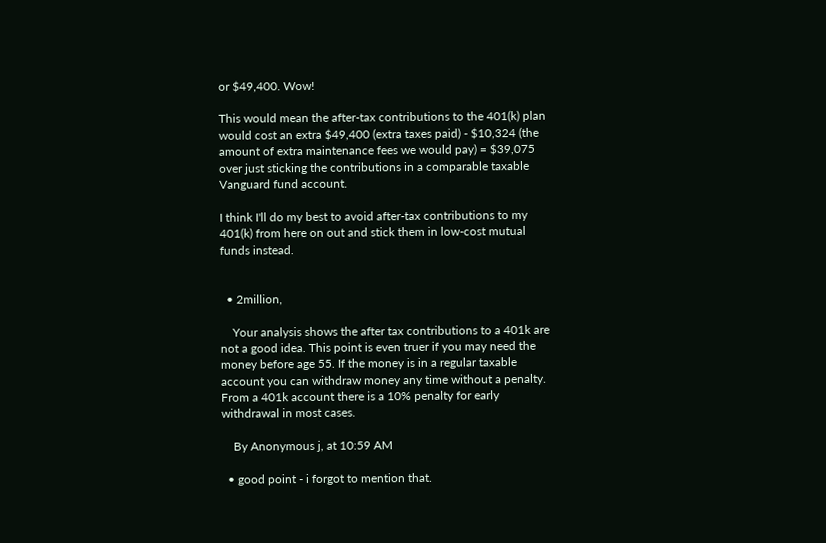or $49,400. Wow!

This would mean the after-tax contributions to the 401(k) plan would cost an extra $49,400 (extra taxes paid) - $10,324 (the amount of extra maintenance fees we would pay) = $39,075 over just sticking the contributions in a comparable taxable Vanguard fund account.

I think I'll do my best to avoid after-tax contributions to my 401(k) from here on out and stick them in low-cost mutual funds instead.


  • 2million,

    Your analysis shows the after tax contributions to a 401k are not a good idea. This point is even truer if you may need the money before age 55. If the money is in a regular taxable account you can withdraw money any time without a penalty. From a 401k account there is a 10% penalty for early withdrawal in most cases.

    By Anonymous j, at 10:59 AM

  • good point - i forgot to mention that.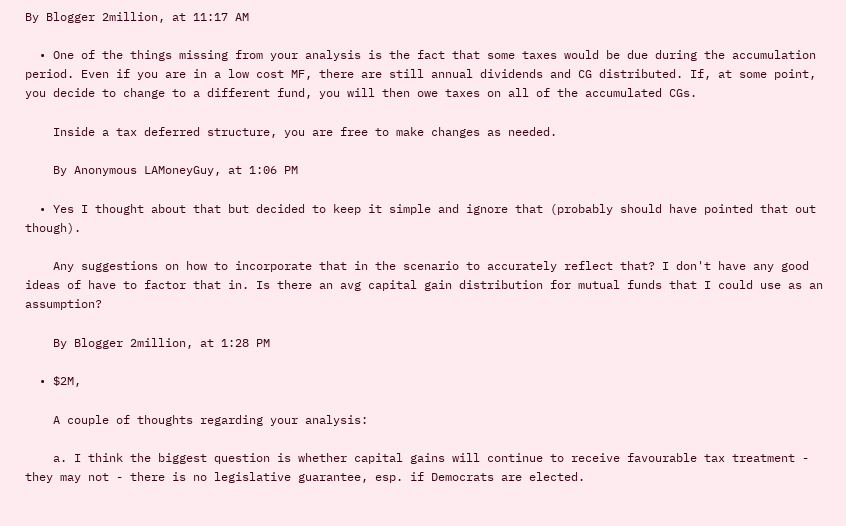By Blogger 2million, at 11:17 AM

  • One of the things missing from your analysis is the fact that some taxes would be due during the accumulation period. Even if you are in a low cost MF, there are still annual dividends and CG distributed. If, at some point, you decide to change to a different fund, you will then owe taxes on all of the accumulated CGs.

    Inside a tax deferred structure, you are free to make changes as needed.

    By Anonymous LAMoneyGuy, at 1:06 PM

  • Yes I thought about that but decided to keep it simple and ignore that (probably should have pointed that out though).

    Any suggestions on how to incorporate that in the scenario to accurately reflect that? I don't have any good ideas of have to factor that in. Is there an avg capital gain distribution for mutual funds that I could use as an assumption?

    By Blogger 2million, at 1:28 PM

  • $2M,

    A couple of thoughts regarding your analysis:

    a. I think the biggest question is whether capital gains will continue to receive favourable tax treatment - they may not - there is no legislative guarantee, esp. if Democrats are elected.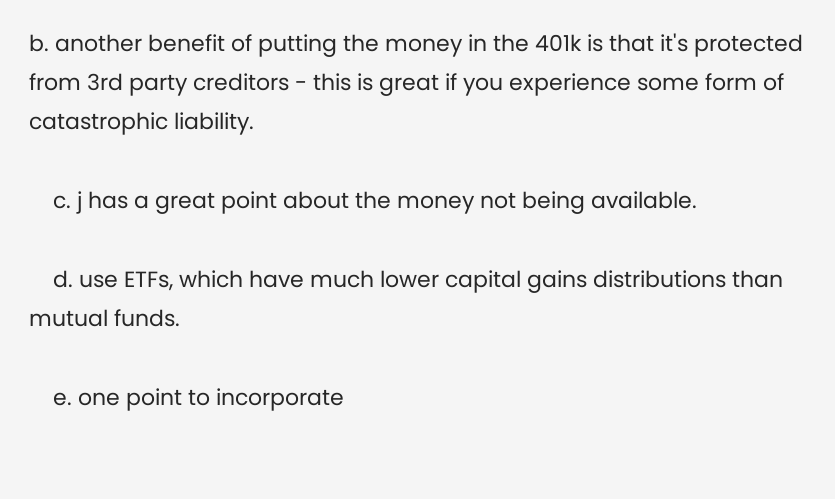b. another benefit of putting the money in the 401k is that it's protected from 3rd party creditors - this is great if you experience some form of catastrophic liability.

    c. j has a great point about the money not being available.

    d. use ETFs, which have much lower capital gains distributions than mutual funds.

    e. one point to incorporate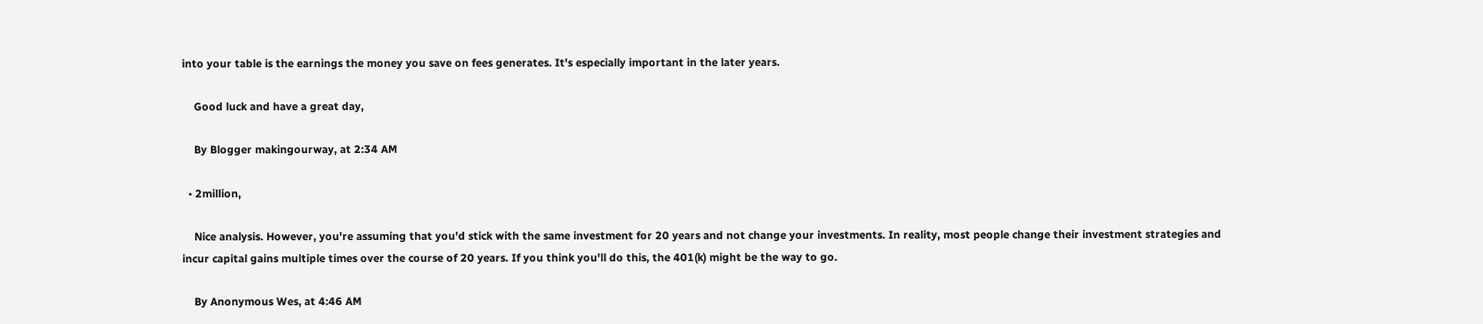into your table is the earnings the money you save on fees generates. It's especially important in the later years.

    Good luck and have a great day,

    By Blogger makingourway, at 2:34 AM

  • 2million,

    Nice analysis. However, you're assuming that you'd stick with the same investment for 20 years and not change your investments. In reality, most people change their investment strategies and incur capital gains multiple times over the course of 20 years. If you think you'll do this, the 401(k) might be the way to go.

    By Anonymous Wes, at 4:46 AM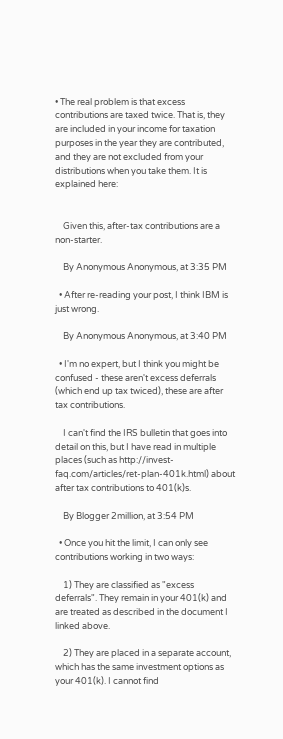• The real problem is that excess contributions are taxed twice. That is, they are included in your income for taxation purposes in the year they are contributed, and they are not excluded from your distributions when you take them. It is explained here:


    Given this, after-tax contributions are a non-starter.

    By Anonymous Anonymous, at 3:35 PM

  • After re-reading your post, I think IBM is just wrong.

    By Anonymous Anonymous, at 3:40 PM

  • I'm no expert, but I think you might be confused - these aren't excess deferrals (which end up tax twiced), these are after tax contributions.

    I can't find the IRS bulletin that goes into detail on this, but I have read in multiple places (such as http://invest-faq.com/articles/ret-plan-401k.html) about after tax contributions to 401(k)s.

    By Blogger 2million, at 3:54 PM

  • Once you hit the limit, I can only see contributions working in two ways:

    1) They are classified as "excess deferrals". They remain in your 401(k) and are treated as described in the document I linked above.

    2) They are placed in a separate account, which has the same investment options as your 401(k). I cannot find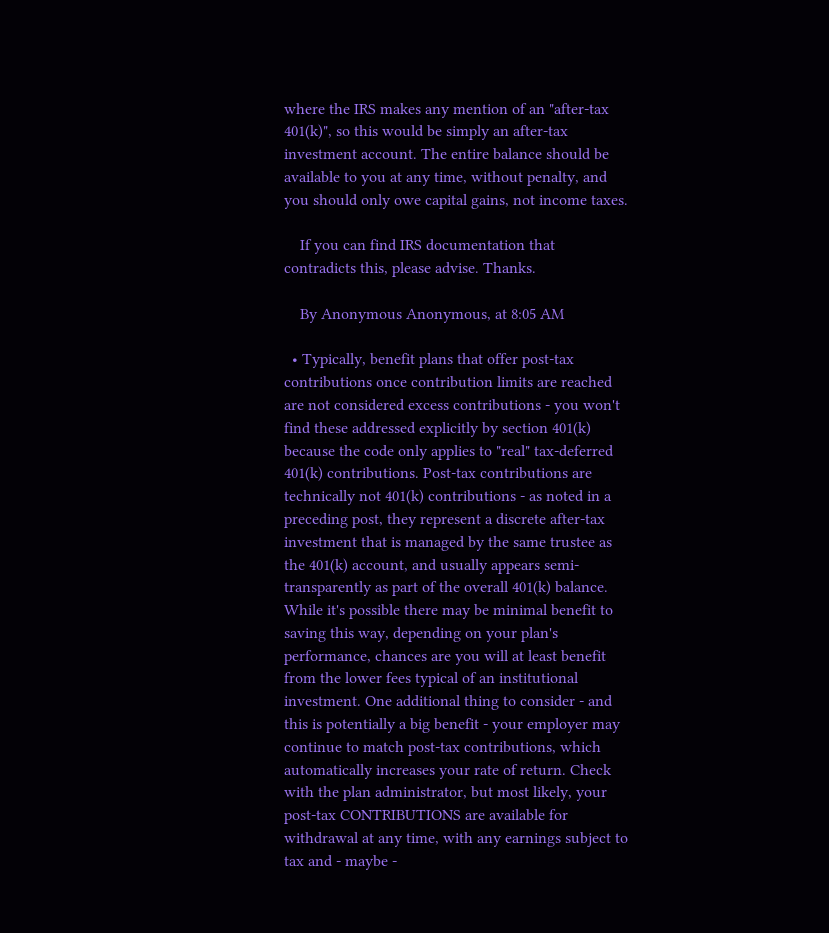where the IRS makes any mention of an "after-tax 401(k)", so this would be simply an after-tax investment account. The entire balance should be available to you at any time, without penalty, and you should only owe capital gains, not income taxes.

    If you can find IRS documentation that contradicts this, please advise. Thanks.

    By Anonymous Anonymous, at 8:05 AM

  • Typically, benefit plans that offer post-tax contributions once contribution limits are reached are not considered excess contributions - you won't find these addressed explicitly by section 401(k) because the code only applies to "real" tax-deferred 401(k) contributions. Post-tax contributions are technically not 401(k) contributions - as noted in a preceding post, they represent a discrete after-tax investment that is managed by the same trustee as the 401(k) account, and usually appears semi-transparently as part of the overall 401(k) balance. While it's possible there may be minimal benefit to saving this way, depending on your plan's performance, chances are you will at least benefit from the lower fees typical of an institutional investment. One additional thing to consider - and this is potentially a big benefit - your employer may continue to match post-tax contributions, which automatically increases your rate of return. Check with the plan administrator, but most likely, your post-tax CONTRIBUTIONS are available for withdrawal at any time, with any earnings subject to tax and - maybe -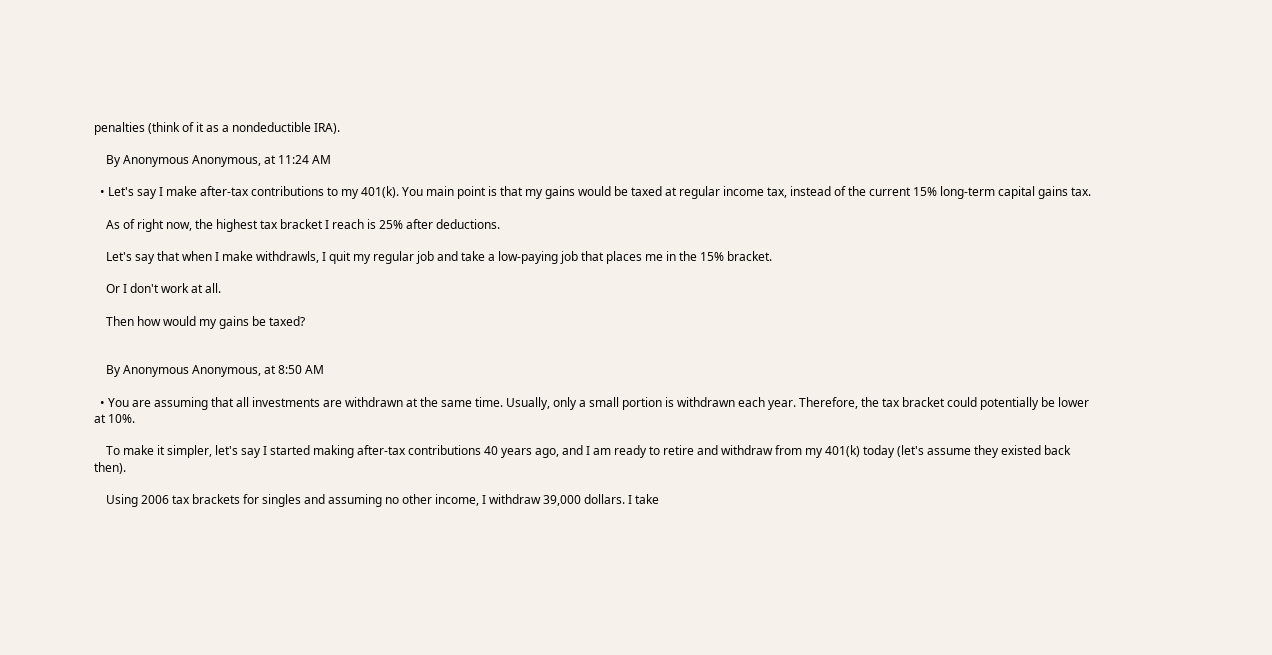penalties (think of it as a nondeductible IRA).

    By Anonymous Anonymous, at 11:24 AM

  • Let's say I make after-tax contributions to my 401(k). You main point is that my gains would be taxed at regular income tax, instead of the current 15% long-term capital gains tax.

    As of right now, the highest tax bracket I reach is 25% after deductions.

    Let's say that when I make withdrawls, I quit my regular job and take a low-paying job that places me in the 15% bracket.

    Or I don't work at all.

    Then how would my gains be taxed?


    By Anonymous Anonymous, at 8:50 AM

  • You are assuming that all investments are withdrawn at the same time. Usually, only a small portion is withdrawn each year. Therefore, the tax bracket could potentially be lower at 10%.

    To make it simpler, let's say I started making after-tax contributions 40 years ago, and I am ready to retire and withdraw from my 401(k) today (let's assume they existed back then).

    Using 2006 tax brackets for singles and assuming no other income, I withdraw 39,000 dollars. I take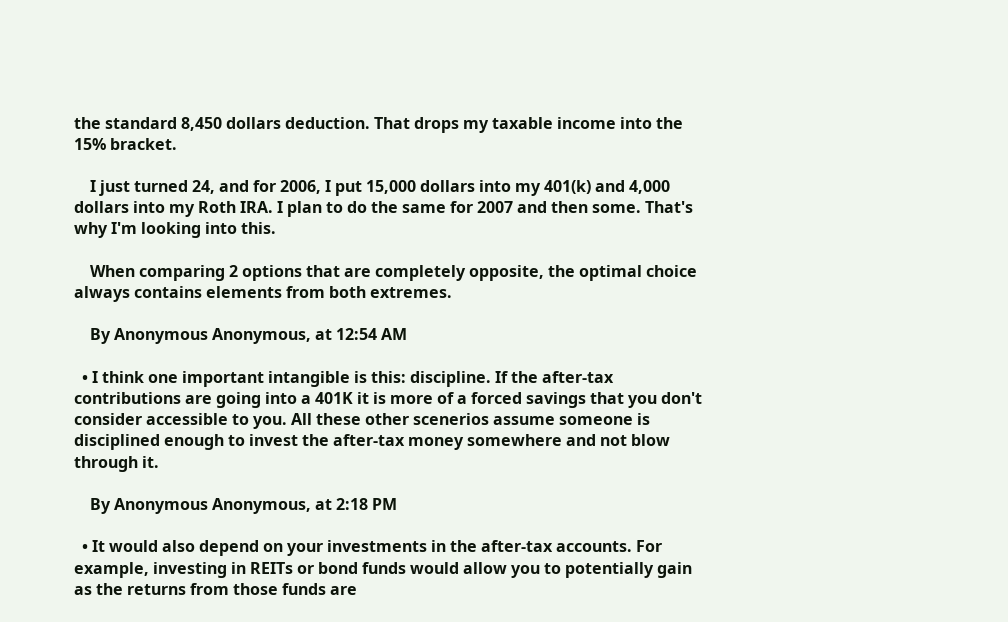the standard 8,450 dollars deduction. That drops my taxable income into the 15% bracket.

    I just turned 24, and for 2006, I put 15,000 dollars into my 401(k) and 4,000 dollars into my Roth IRA. I plan to do the same for 2007 and then some. That's why I'm looking into this.

    When comparing 2 options that are completely opposite, the optimal choice always contains elements from both extremes.

    By Anonymous Anonymous, at 12:54 AM

  • I think one important intangible is this: discipline. If the after-tax contributions are going into a 401K it is more of a forced savings that you don't consider accessible to you. All these other scenerios assume someone is disciplined enough to invest the after-tax money somewhere and not blow through it.

    By Anonymous Anonymous, at 2:18 PM

  • It would also depend on your investments in the after-tax accounts. For example, investing in REITs or bond funds would allow you to potentially gain as the returns from those funds are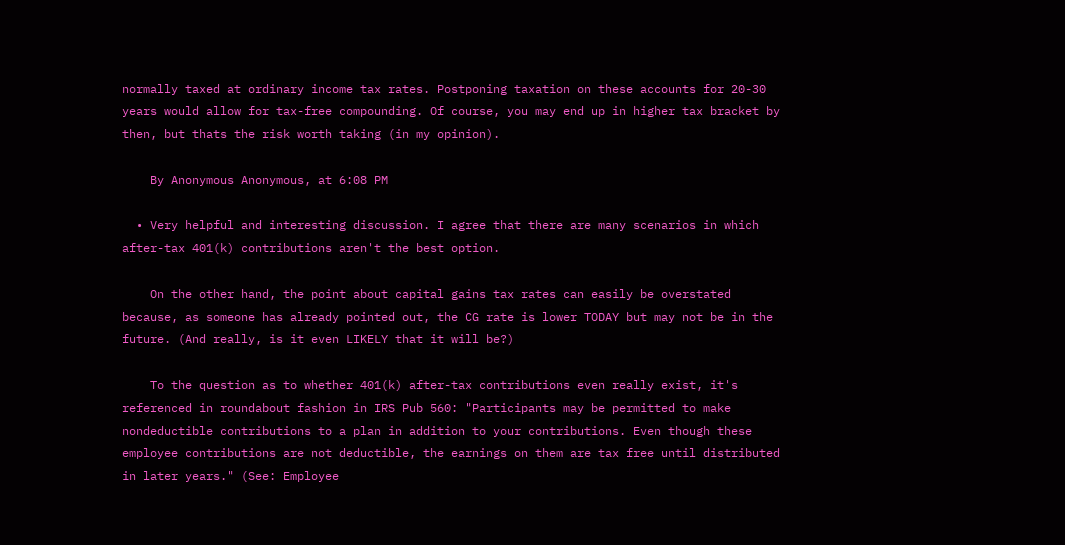normally taxed at ordinary income tax rates. Postponing taxation on these accounts for 20-30 years would allow for tax-free compounding. Of course, you may end up in higher tax bracket by then, but thats the risk worth taking (in my opinion).

    By Anonymous Anonymous, at 6:08 PM

  • Very helpful and interesting discussion. I agree that there are many scenarios in which after-tax 401(k) contributions aren't the best option.

    On the other hand, the point about capital gains tax rates can easily be overstated because, as someone has already pointed out, the CG rate is lower TODAY but may not be in the future. (And really, is it even LIKELY that it will be?)

    To the question as to whether 401(k) after-tax contributions even really exist, it's referenced in roundabout fashion in IRS Pub 560: "Participants may be permitted to make nondeductible contributions to a plan in addition to your contributions. Even though these employee contributions are not deductible, the earnings on them are tax free until distributed in later years." (See: Employee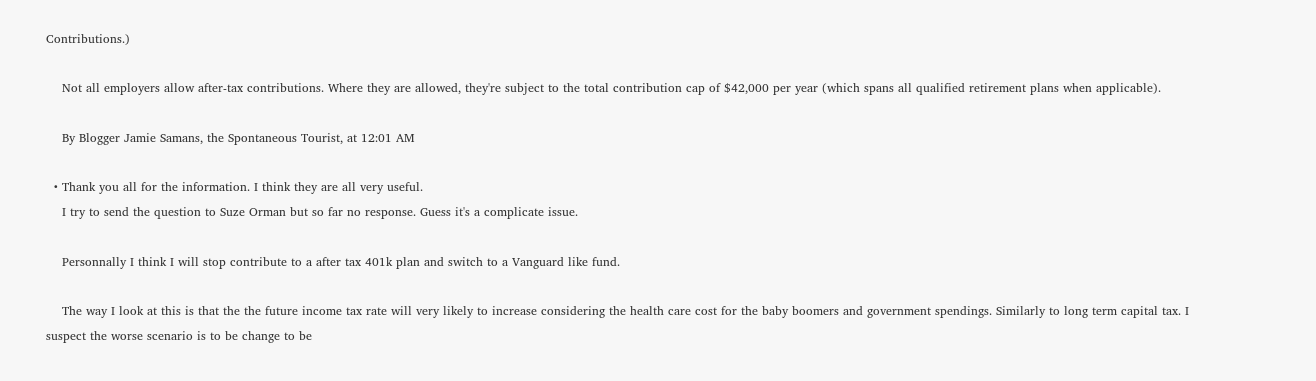Contributions.)

    Not all employers allow after-tax contributions. Where they are allowed, they're subject to the total contribution cap of $42,000 per year (which spans all qualified retirement plans when applicable).

    By Blogger Jamie Samans, the Spontaneous Tourist, at 12:01 AM

  • Thank you all for the information. I think they are all very useful.
    I try to send the question to Suze Orman but so far no response. Guess it's a complicate issue.

    Personnally I think I will stop contribute to a after tax 401k plan and switch to a Vanguard like fund.

    The way I look at this is that the the future income tax rate will very likely to increase considering the health care cost for the baby boomers and government spendings. Similarly to long term capital tax. I suspect the worse scenario is to be change to be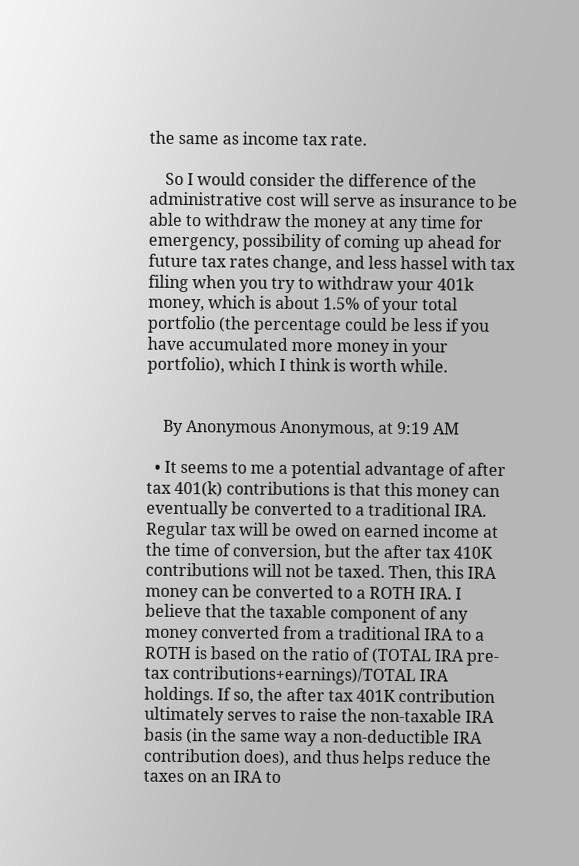the same as income tax rate.

    So I would consider the difference of the administrative cost will serve as insurance to be able to withdraw the money at any time for emergency, possibility of coming up ahead for future tax rates change, and less hassel with tax filing when you try to withdraw your 401k money, which is about 1.5% of your total portfolio (the percentage could be less if you have accumulated more money in your portfolio), which I think is worth while.


    By Anonymous Anonymous, at 9:19 AM

  • It seems to me a potential advantage of after tax 401(k) contributions is that this money can eventually be converted to a traditional IRA. Regular tax will be owed on earned income at the time of conversion, but the after tax 410K contributions will not be taxed. Then, this IRA money can be converted to a ROTH IRA. I believe that the taxable component of any money converted from a traditional IRA to a ROTH is based on the ratio of (TOTAL IRA pre-tax contributions+earnings)/TOTAL IRA holdings. If so, the after tax 401K contribution ultimately serves to raise the non-taxable IRA basis (in the same way a non-deductible IRA contribution does), and thus helps reduce the taxes on an IRA to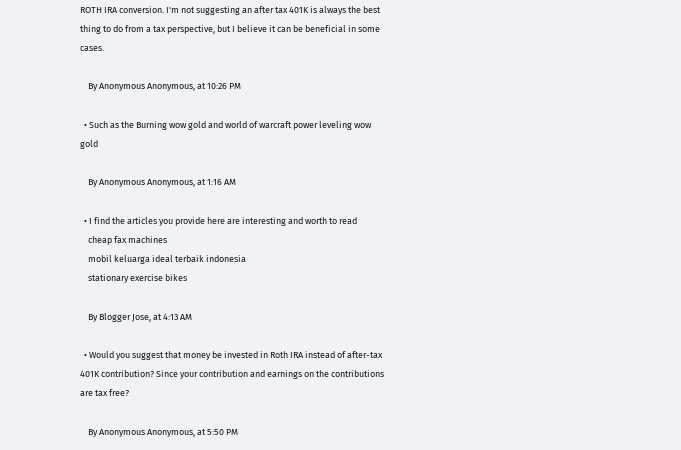ROTH IRA conversion. I'm not suggesting an after tax 401K is always the best thing to do from a tax perspective, but I believe it can be beneficial in some cases.

    By Anonymous Anonymous, at 10:26 PM

  • Such as the Burning wow gold and world of warcraft power leveling wow gold

    By Anonymous Anonymous, at 1:16 AM

  • I find the articles you provide here are interesting and worth to read
    cheap fax machines
    mobil keluarga ideal terbaik indonesia
    stationary exercise bikes

    By Blogger Jose, at 4:13 AM

  • Would you suggest that money be invested in Roth IRA instead of after-tax 401K contribution? Since your contribution and earnings on the contributions are tax free?

    By Anonymous Anonymous, at 5:50 PM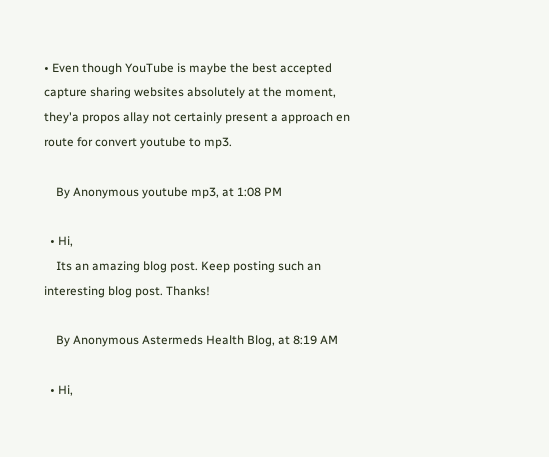• Even though YouTube is maybe the best accepted capture sharing websites absolutely at the moment, they'a propos allay not certainly present a approach en route for convert youtube to mp3.

    By Anonymous youtube mp3, at 1:08 PM

  • Hi,
    Its an amazing blog post. Keep posting such an interesting blog post. Thanks!

    By Anonymous Astermeds Health Blog, at 8:19 AM

  • Hi,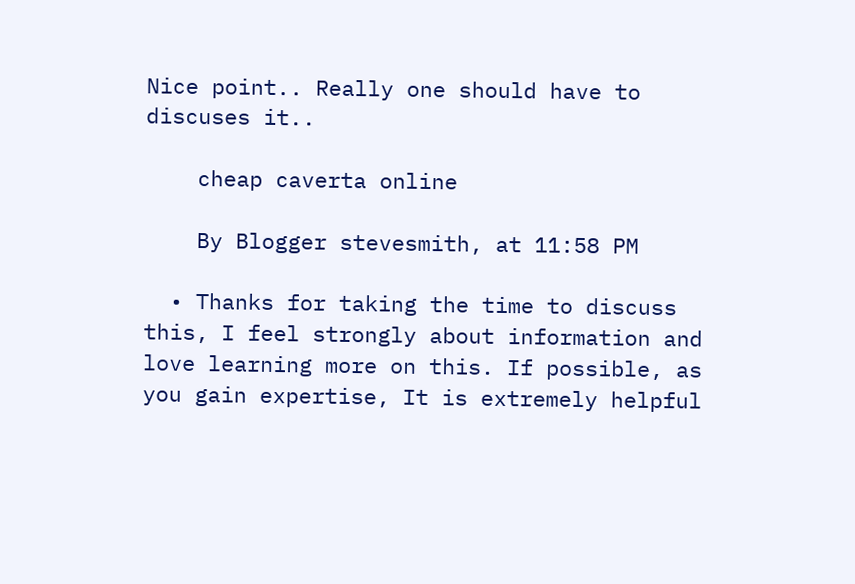Nice point.. Really one should have to discuses it..

    cheap caverta online

    By Blogger stevesmith, at 11:58 PM

  • Thanks for taking the time to discuss this, I feel strongly about information and love learning more on this. If possible, as you gain expertise, It is extremely helpful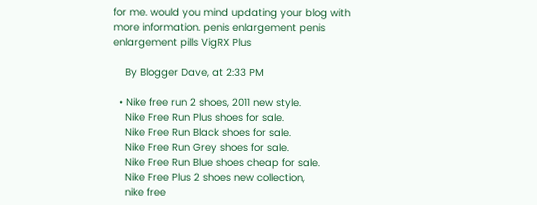for me. would you mind updating your blog with more information. penis enlargement penis enlargement pills VigRX Plus

    By Blogger Dave, at 2:33 PM

  • Nike free run 2 shoes, 2011 new style.
    Nike Free Run Plus shoes for sale.
    Nike Free Run Black shoes for sale.
    Nike Free Run Grey shoes for sale.
    Nike Free Run Blue shoes cheap for sale.
    Nike Free Plus 2 shoes new collection,
    nike free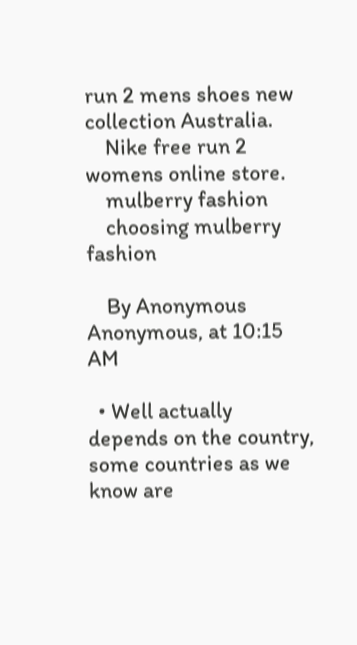run 2 mens shoes new collection Australia.
    Nike free run 2 womens online store.
    mulberry fashion
    choosing mulberry fashion

    By Anonymous Anonymous, at 10:15 AM

  • Well actually depends on the country, some countries as we know are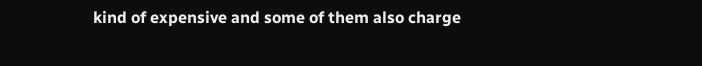kind of expensive and some of them also charge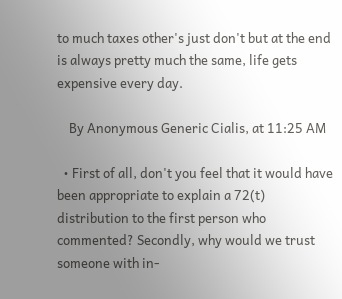to much taxes other's just don't but at the end is always pretty much the same, life gets expensive every day.

    By Anonymous Generic Cialis, at 11:25 AM

  • First of all, don't you feel that it would have been appropriate to explain a 72(t) distribution to the first person who commented? Secondly, why would we trust someone with in-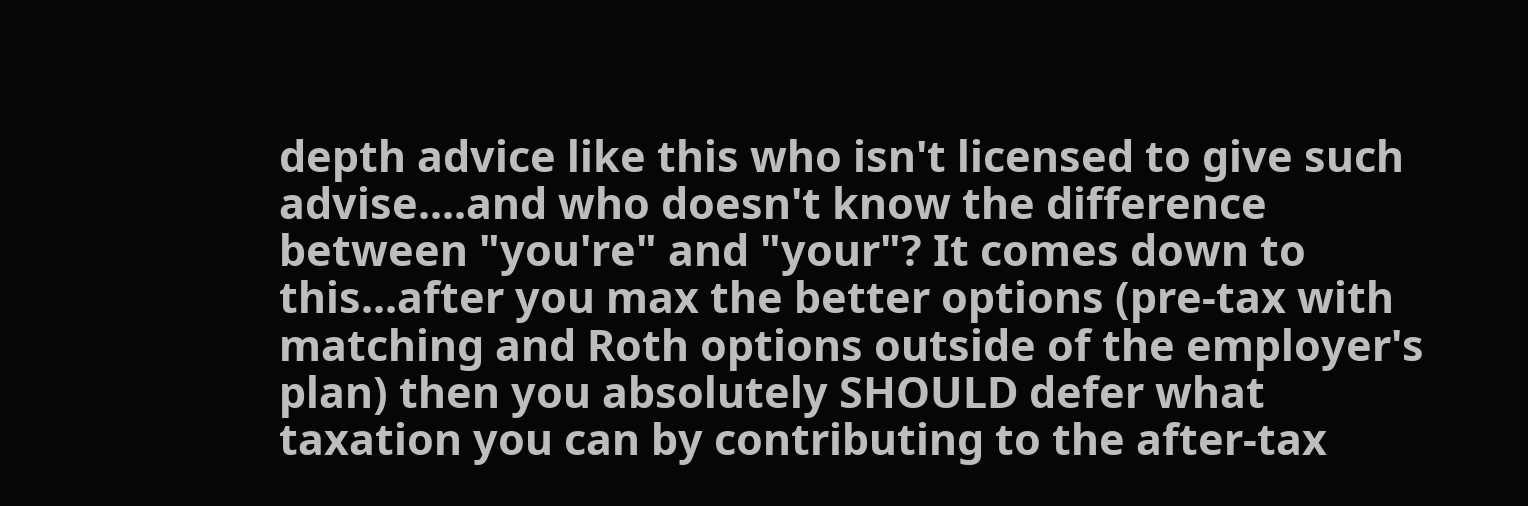depth advice like this who isn't licensed to give such advise....and who doesn't know the difference between "you're" and "your"? It comes down to this...after you max the better options (pre-tax with matching and Roth options outside of the employer's plan) then you absolutely SHOULD defer what taxation you can by contributing to the after-tax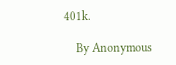401k.

    By Anonymous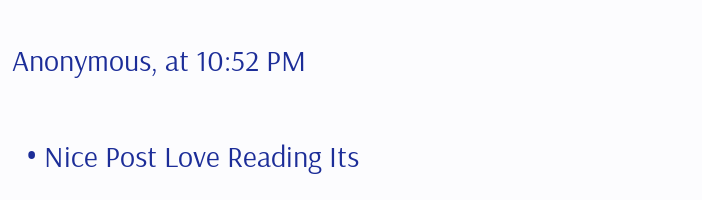Anonymous, at 10:52 PM

  • Nice Post Love Reading Its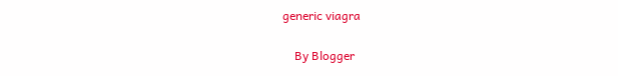generic viagra

    By Blogger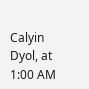Calyin Dyol, at 1:00 AM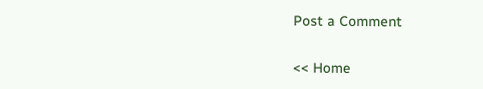Post a Comment

<< Home